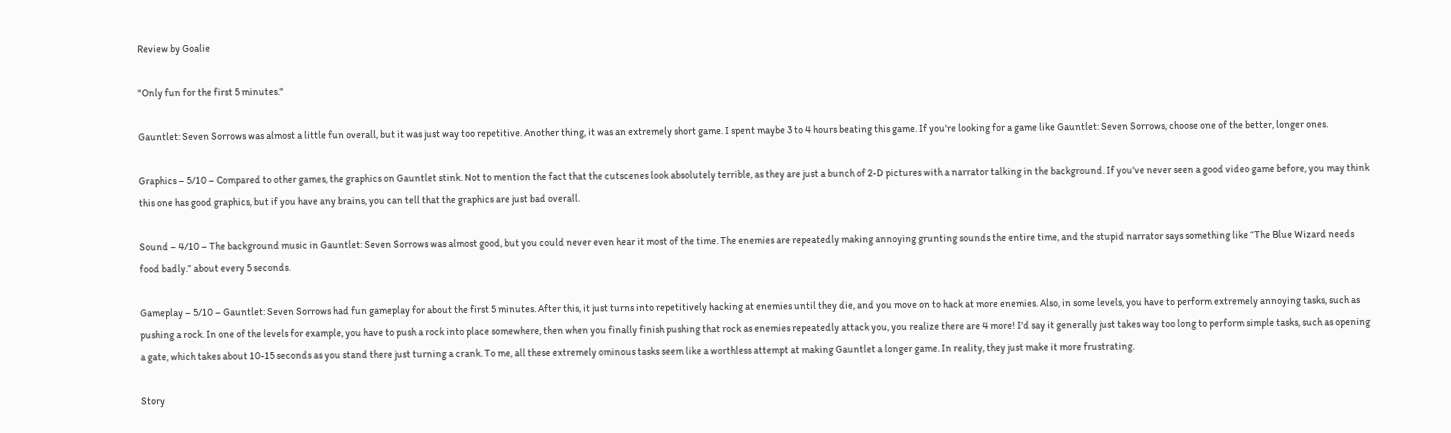Review by Goalie

"Only fun for the first 5 minutes."

Gauntlet: Seven Sorrows was almost a little fun overall, but it was just way too repetitive. Another thing, it was an extremely short game. I spent maybe 3 to 4 hours beating this game. If you're looking for a game like Gauntlet: Seven Sorrows, choose one of the better, longer ones.

Graphics – 5/10 – Compared to other games, the graphics on Gauntlet stink. Not to mention the fact that the cutscenes look absolutely terrible, as they are just a bunch of 2-D pictures with a narrator talking in the background. If you've never seen a good video game before, you may think this one has good graphics, but if you have any brains, you can tell that the graphics are just bad overall.

Sound – 4/10 – The background music in Gauntlet: Seven Sorrows was almost good, but you could never even hear it most of the time. The enemies are repeatedly making annoying grunting sounds the entire time, and the stupid narrator says something like “The Blue Wizard needs food badly.” about every 5 seconds.

Gameplay – 5/10 – Gauntlet: Seven Sorrows had fun gameplay for about the first 5 minutes. After this, it just turns into repetitively hacking at enemies until they die, and you move on to hack at more enemies. Also, in some levels, you have to perform extremely annoying tasks, such as pushing a rock. In one of the levels for example, you have to push a rock into place somewhere, then when you finally finish pushing that rock as enemies repeatedly attack you, you realize there are 4 more! I'd say it generally just takes way too long to perform simple tasks, such as opening a gate, which takes about 10-15 seconds as you stand there just turning a crank. To me, all these extremely ominous tasks seem like a worthless attempt at making Gauntlet a longer game. In reality, they just make it more frustrating.

Story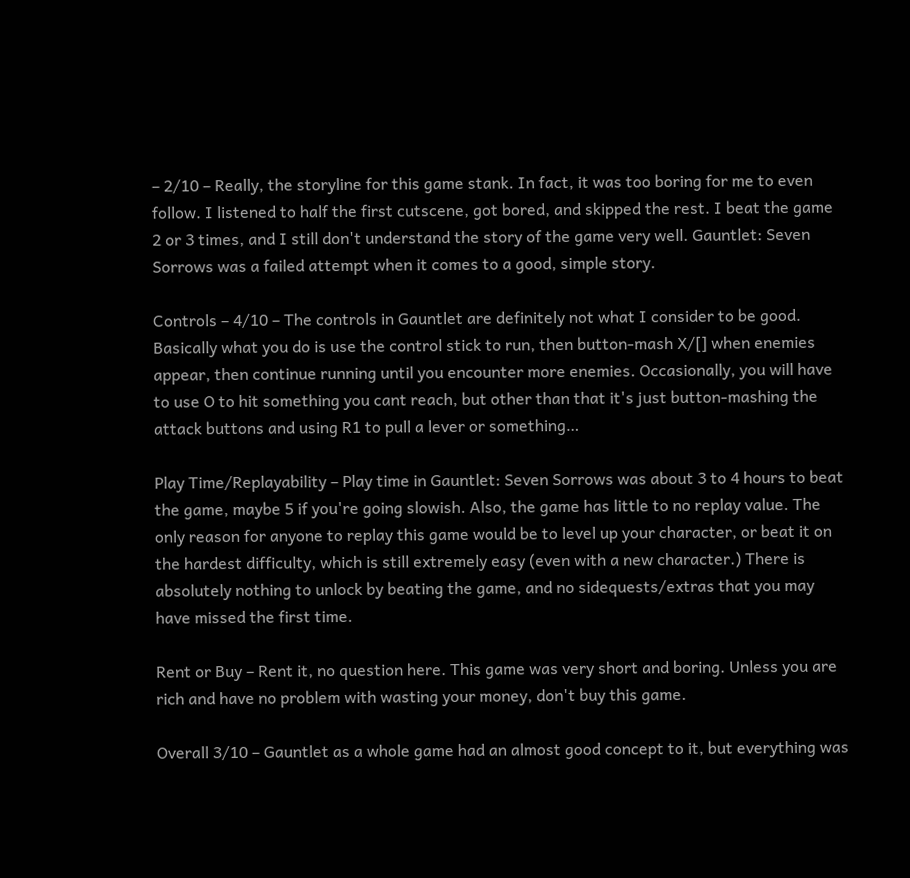– 2/10 – Really, the storyline for this game stank. In fact, it was too boring for me to even follow. I listened to half the first cutscene, got bored, and skipped the rest. I beat the game 2 or 3 times, and I still don't understand the story of the game very well. Gauntlet: Seven Sorrows was a failed attempt when it comes to a good, simple story.

Controls – 4/10 – The controls in Gauntlet are definitely not what I consider to be good. Basically what you do is use the control stick to run, then button-mash X/[] when enemies appear, then continue running until you encounter more enemies. Occasionally, you will have to use O to hit something you cant reach, but other than that it's just button-mashing the attack buttons and using R1 to pull a lever or something…

Play Time/Replayability – Play time in Gauntlet: Seven Sorrows was about 3 to 4 hours to beat the game, maybe 5 if you're going slowish. Also, the game has little to no replay value. The only reason for anyone to replay this game would be to level up your character, or beat it on the hardest difficulty, which is still extremely easy (even with a new character.) There is absolutely nothing to unlock by beating the game, and no sidequests/extras that you may have missed the first time.

Rent or Buy – Rent it, no question here. This game was very short and boring. Unless you are rich and have no problem with wasting your money, don't buy this game.

Overall 3/10 – Gauntlet as a whole game had an almost good concept to it, but everything was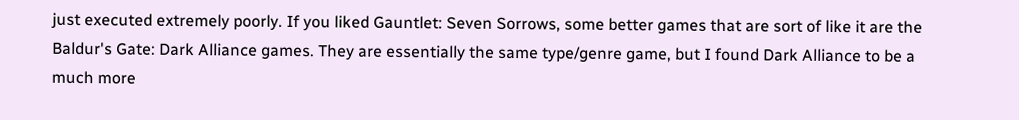just executed extremely poorly. If you liked Gauntlet: Seven Sorrows, some better games that are sort of like it are the Baldur's Gate: Dark Alliance games. They are essentially the same type/genre game, but I found Dark Alliance to be a much more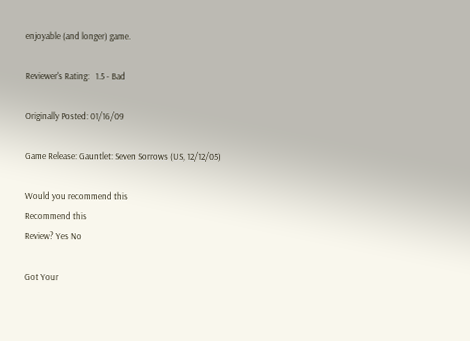enjoyable (and longer) game.

Reviewer's Rating:   1.5 - Bad

Originally Posted: 01/16/09

Game Release: Gauntlet: Seven Sorrows (US, 12/12/05)

Would you recommend this
Recommend this
Review? Yes No

Got Your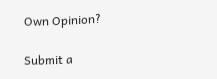Own Opinion?

Submit a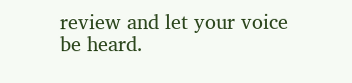review and let your voice be heard.